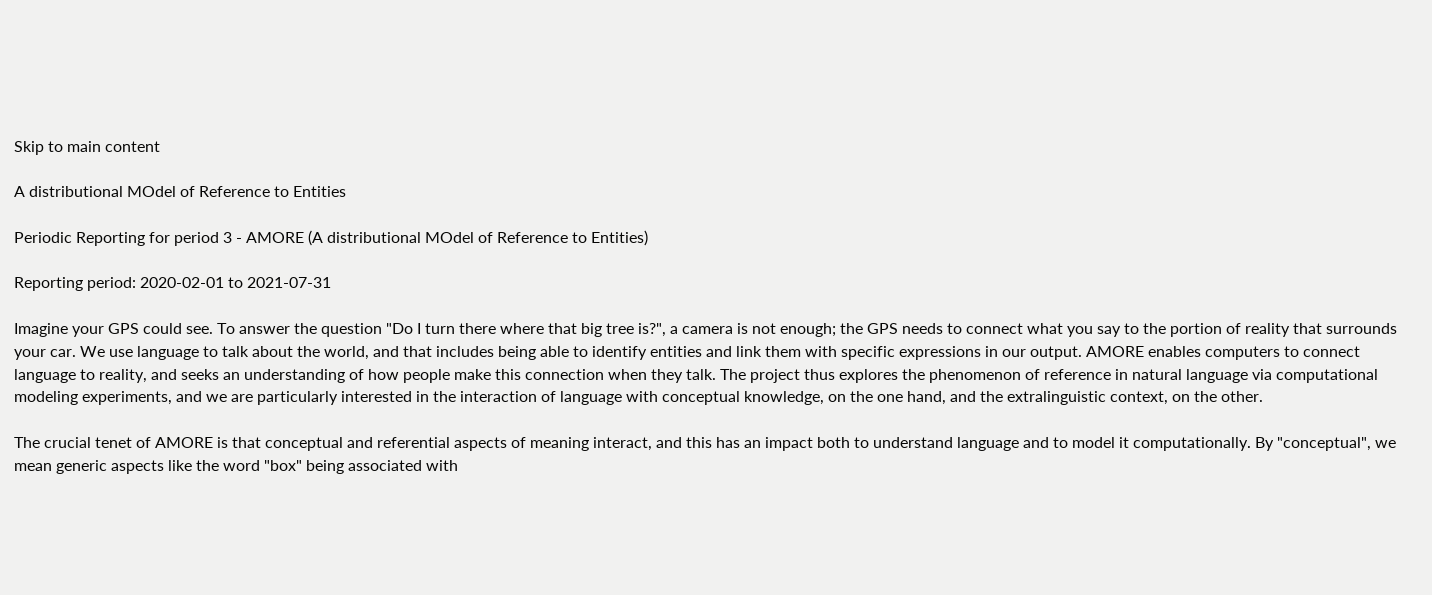Skip to main content

A distributional MOdel of Reference to Entities

Periodic Reporting for period 3 - AMORE (A distributional MOdel of Reference to Entities)

Reporting period: 2020-02-01 to 2021-07-31

Imagine your GPS could see. To answer the question "Do I turn there where that big tree is?", a camera is not enough; the GPS needs to connect what you say to the portion of reality that surrounds your car. We use language to talk about the world, and that includes being able to identify entities and link them with specific expressions in our output. AMORE enables computers to connect language to reality, and seeks an understanding of how people make this connection when they talk. The project thus explores the phenomenon of reference in natural language via computational modeling experiments, and we are particularly interested in the interaction of language with conceptual knowledge, on the one hand, and the extralinguistic context, on the other.

The crucial tenet of AMORE is that conceptual and referential aspects of meaning interact, and this has an impact both to understand language and to model it computationally. By "conceptual", we mean generic aspects like the word "box" being associated with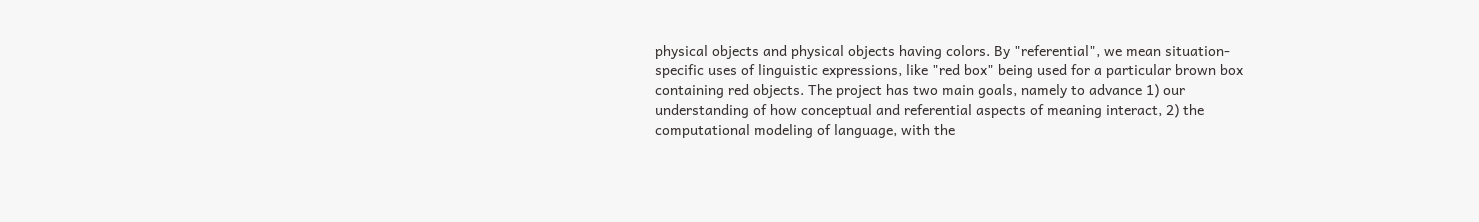physical objects and physical objects having colors. By "referential", we mean situation-specific uses of linguistic expressions, like "red box" being used for a particular brown box containing red objects. The project has two main goals, namely to advance 1) our understanding of how conceptual and referential aspects of meaning interact, 2) the computational modeling of language, with the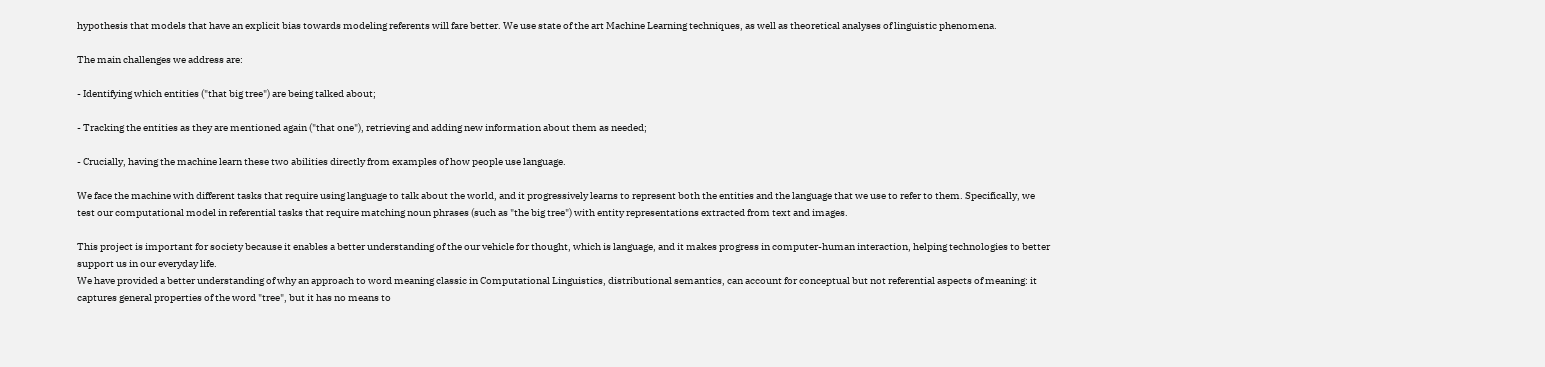hypothesis that models that have an explicit bias towards modeling referents will fare better. We use state of the art Machine Learning techniques, as well as theoretical analyses of linguistic phenomena.

The main challenges we address are:

- Identifying which entities ("that big tree") are being talked about;

- Tracking the entities as they are mentioned again ("that one"), retrieving and adding new information about them as needed;

- Crucially, having the machine learn these two abilities directly from examples of how people use language.

We face the machine with different tasks that require using language to talk about the world, and it progressively learns to represent both the entities and the language that we use to refer to them. Specifically, we test our computational model in referential tasks that require matching noun phrases (such as "the big tree") with entity representations extracted from text and images.

This project is important for society because it enables a better understanding of the our vehicle for thought, which is language, and it makes progress in computer-human interaction, helping technologies to better support us in our everyday life.
We have provided a better understanding of why an approach to word meaning classic in Computational Linguistics, distributional semantics, can account for conceptual but not referential aspects of meaning: it captures general properties of the word "tree", but it has no means to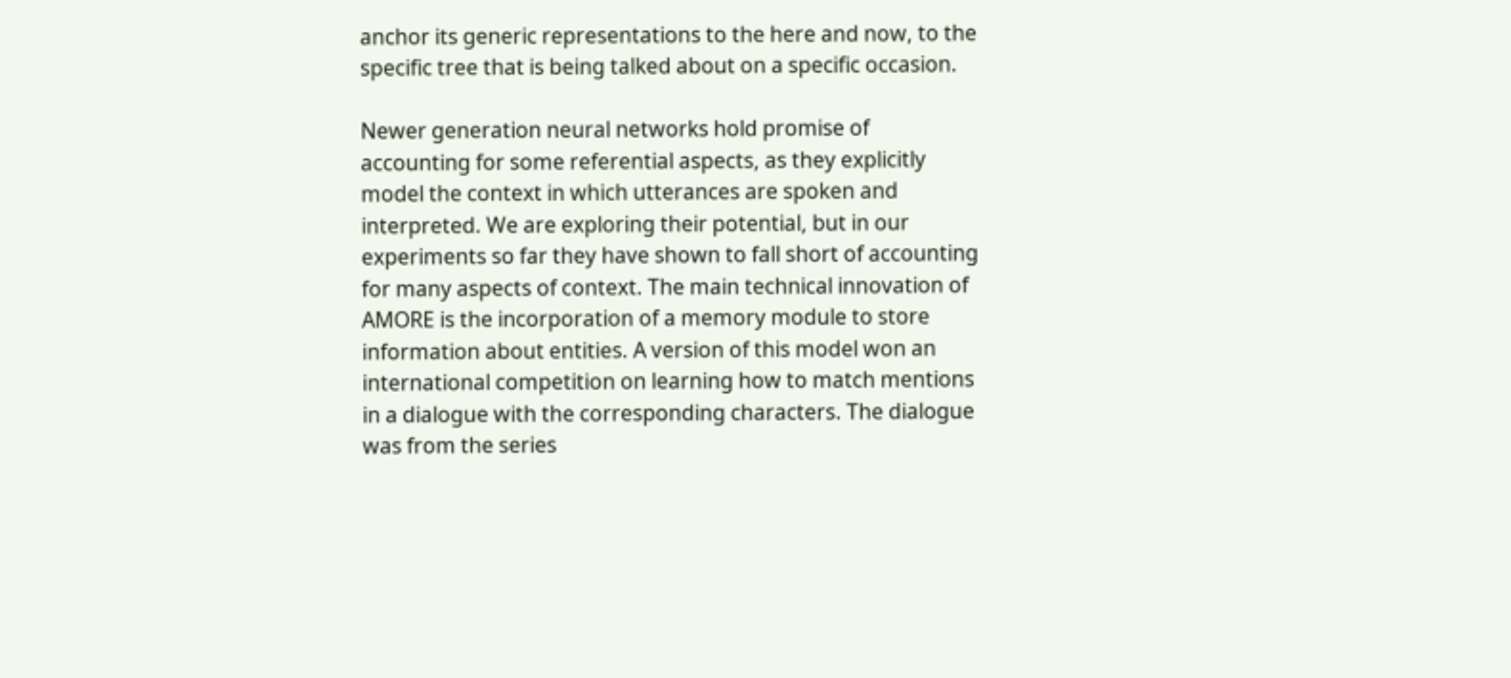anchor its generic representations to the here and now, to the specific tree that is being talked about on a specific occasion.

Newer generation neural networks hold promise of accounting for some referential aspects, as they explicitly model the context in which utterances are spoken and interpreted. We are exploring their potential, but in our experiments so far they have shown to fall short of accounting for many aspects of context. The main technical innovation of AMORE is the incorporation of a memory module to store information about entities. A version of this model won an international competition on learning how to match mentions in a dialogue with the corresponding characters. The dialogue was from the series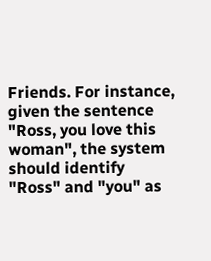Friends. For instance, given the sentence "Ross, you love this woman", the system should identify "Ross" and "you" as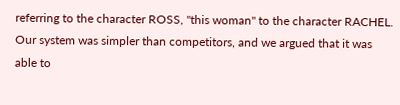referring to the character ROSS, "this woman" to the character RACHEL. Our system was simpler than competitors, and we argued that it was able to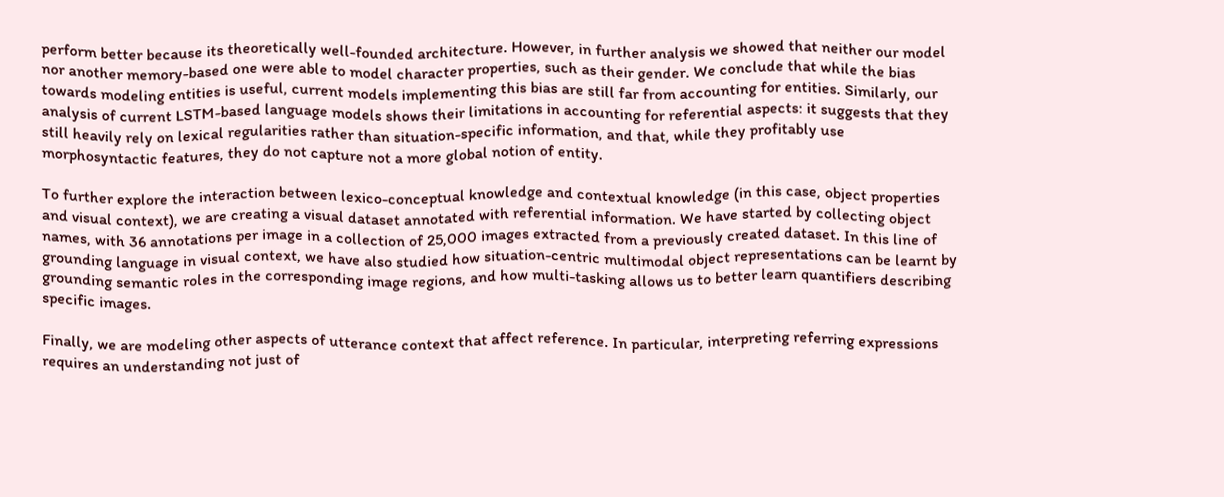perform better because its theoretically well-founded architecture. However, in further analysis we showed that neither our model nor another memory-based one were able to model character properties, such as their gender. We conclude that while the bias towards modeling entities is useful, current models implementing this bias are still far from accounting for entities. Similarly, our analysis of current LSTM-based language models shows their limitations in accounting for referential aspects: it suggests that they still heavily rely on lexical regularities rather than situation-specific information, and that, while they profitably use morphosyntactic features, they do not capture not a more global notion of entity.

To further explore the interaction between lexico-conceptual knowledge and contextual knowledge (in this case, object properties and visual context), we are creating a visual dataset annotated with referential information. We have started by collecting object names, with 36 annotations per image in a collection of 25,000 images extracted from a previously created dataset. In this line of grounding language in visual context, we have also studied how situation-centric multimodal object representations can be learnt by grounding semantic roles in the corresponding image regions, and how multi-tasking allows us to better learn quantifiers describing specific images.

Finally, we are modeling other aspects of utterance context that affect reference. In particular, interpreting referring expressions requires an understanding not just of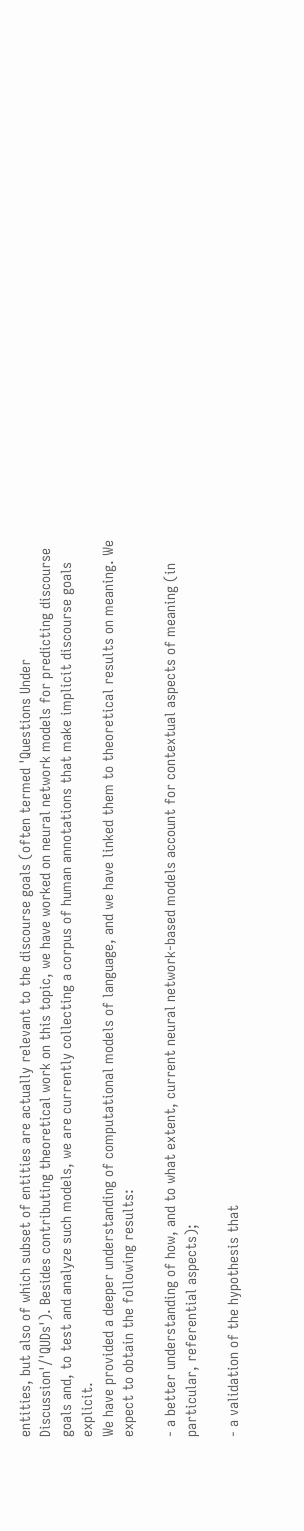entities, but also of which subset of entities are actually relevant to the discourse goals (often termed 'Questions Under Discussion'/'QUDs'). Besides contributing theoretical work on this topic, we have worked on neural network models for predicting discourse goals and, to test and analyze such models, we are currently collecting a corpus of human annotations that make implicit discourse goals explicit.
We have provided a deeper understanding of computational models of language, and we have linked them to theoretical results on meaning. We expect to obtain the following results:

- a better understanding of how, and to what extent, current neural network-based models account for contextual aspects of meaning (in particular, referential aspects);

- a validation of the hypothesis that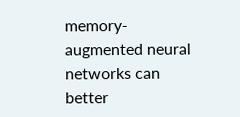memory-augmented neural networks can better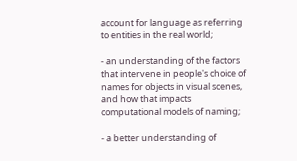account for language as referring to entities in the real world;

- an understanding of the factors that intervene in people's choice of names for objects in visual scenes, and how that impacts computational models of naming;

- a better understanding of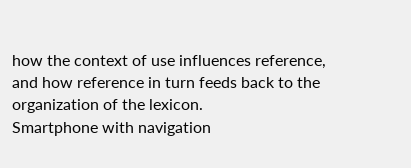how the context of use influences reference, and how reference in turn feeds back to the organization of the lexicon.
Smartphone with navigation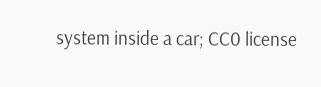system inside a car; CC0 license